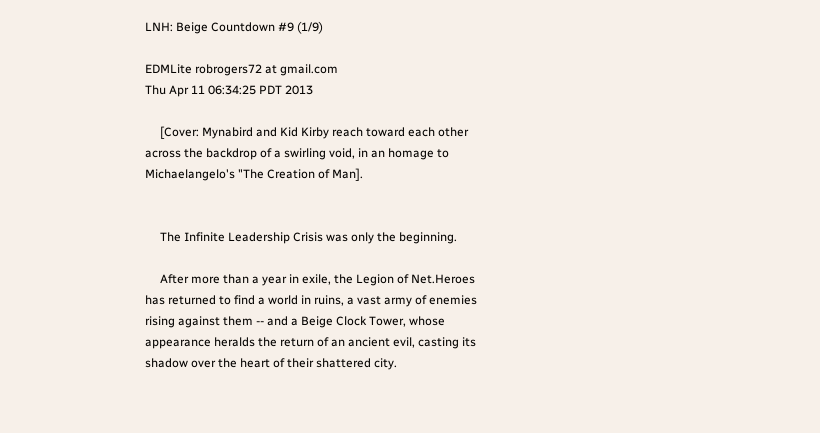LNH: Beige Countdown #9 (1/9)

EDMLite robrogers72 at gmail.com
Thu Apr 11 06:34:25 PDT 2013

     [Cover: Mynabird and Kid Kirby reach toward each other
across the backdrop of a swirling void, in an homage to
Michaelangelo's "The Creation of Man].


     The Infinite Leadership Crisis was only the beginning.

     After more than a year in exile, the Legion of Net.Heroes
has returned to find a world in ruins, a vast army of enemies
rising against them -- and a Beige Clock Tower, whose
appearance heralds the return of an ancient evil, casting its
shadow over the heart of their shattered city.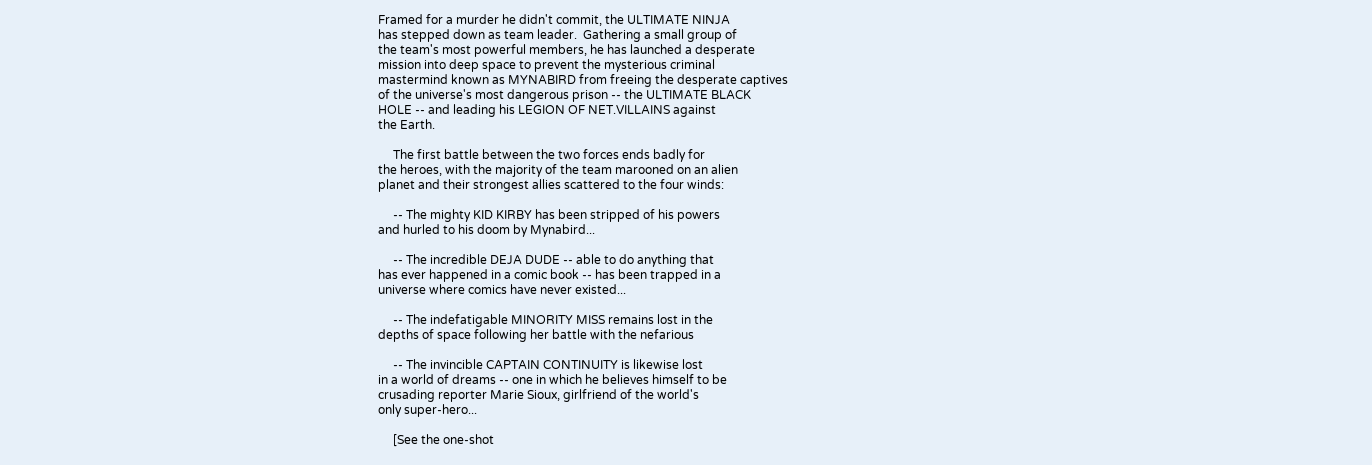Framed for a murder he didn't commit, the ULTIMATE NINJA
has stepped down as team leader.  Gathering a small group of
the team's most powerful members, he has launched a desperate
mission into deep space to prevent the mysterious criminal
mastermind known as MYNABIRD from freeing the desperate captives
of the universe's most dangerous prison -- the ULTIMATE BLACK
HOLE -- and leading his LEGION OF NET.VILLAINS against
the Earth.

     The first battle between the two forces ends badly for
the heroes, with the majority of the team marooned on an alien
planet and their strongest allies scattered to the four winds:

     -- The mighty KID KIRBY has been stripped of his powers
and hurled to his doom by Mynabird...

     -- The incredible DEJA DUDE -- able to do anything that
has ever happened in a comic book -- has been trapped in a
universe where comics have never existed...

     -- The indefatigable MINORITY MISS remains lost in the
depths of space following her battle with the nefarious

     -- The invincible CAPTAIN CONTINUITY is likewise lost
in a world of dreams -- one in which he believes himself to be
crusading reporter Marie Sioux, girlfriend of the world's
only super-hero...

     [See the one-shot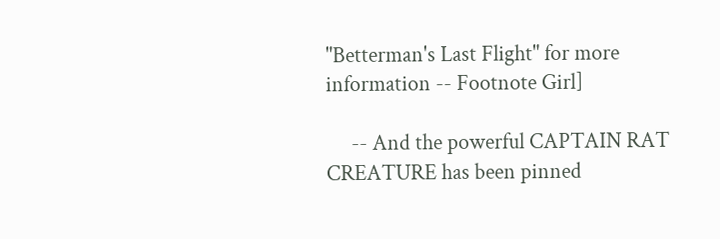"Betterman's Last Flight" for more
information -- Footnote Girl]

     -- And the powerful CAPTAIN RAT CREATURE has been pinned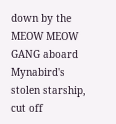down by the MEOW MEOW GANG aboard Mynabird's stolen starship,
cut off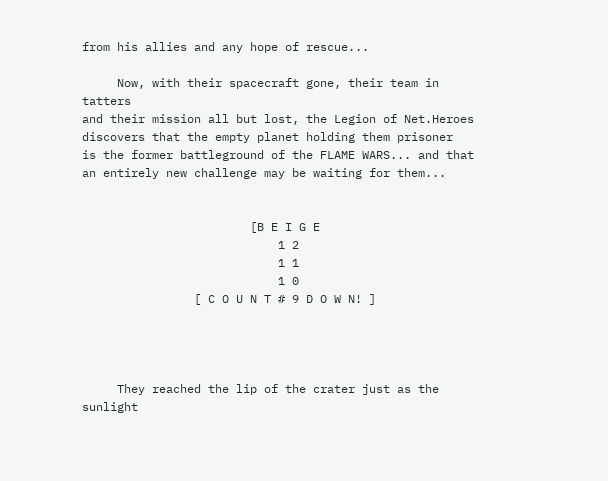from his allies and any hope of rescue...

     Now, with their spacecraft gone, their team in tatters
and their mission all but lost, the Legion of Net.Heroes
discovers that the empty planet holding them prisoner
is the former battleground of the FLAME WARS... and that
an entirely new challenge may be waiting for them...


                        [B E I G E
                            1 2
                            1 1
                            1 0
                [ C O U N T # 9 D O W N! ]




     They reached the lip of the crater just as the sunlight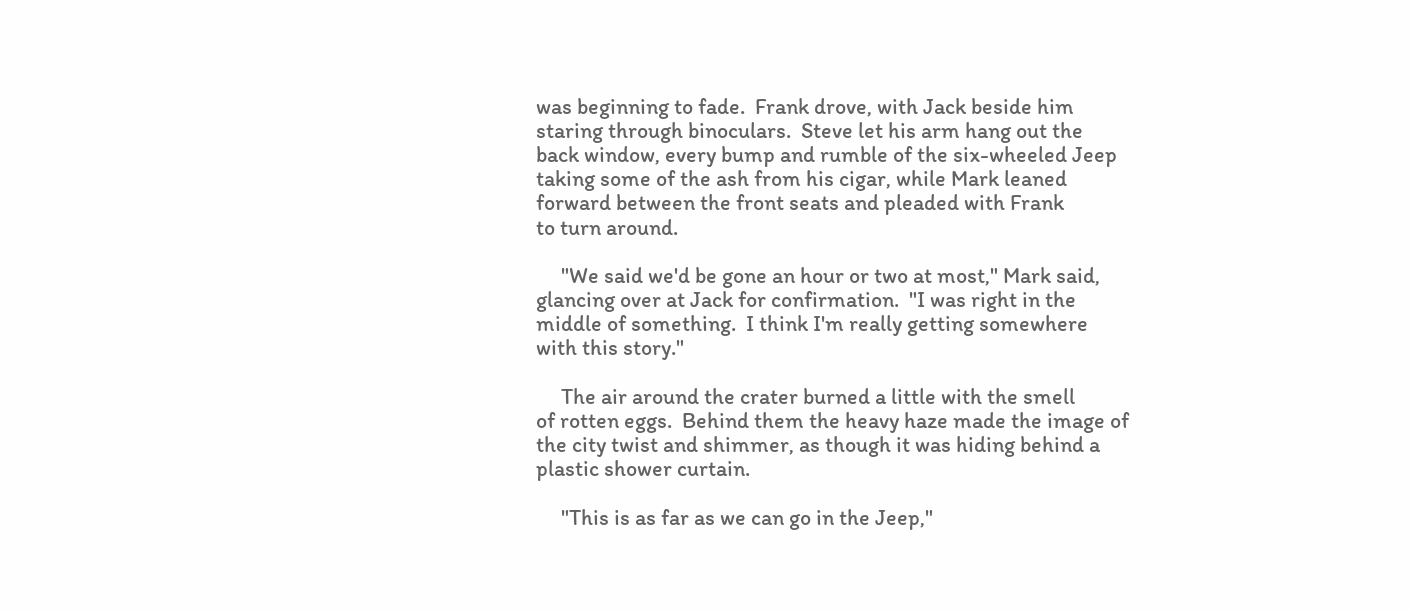was beginning to fade.  Frank drove, with Jack beside him
staring through binoculars.  Steve let his arm hang out the
back window, every bump and rumble of the six-wheeled Jeep
taking some of the ash from his cigar, while Mark leaned
forward between the front seats and pleaded with Frank
to turn around.

     "We said we'd be gone an hour or two at most," Mark said,
glancing over at Jack for confirmation.  "I was right in the
middle of something.  I think I'm really getting somewhere
with this story."

     The air around the crater burned a little with the smell
of rotten eggs.  Behind them the heavy haze made the image of
the city twist and shimmer, as though it was hiding behind a
plastic shower curtain.

     "This is as far as we can go in the Jeep,"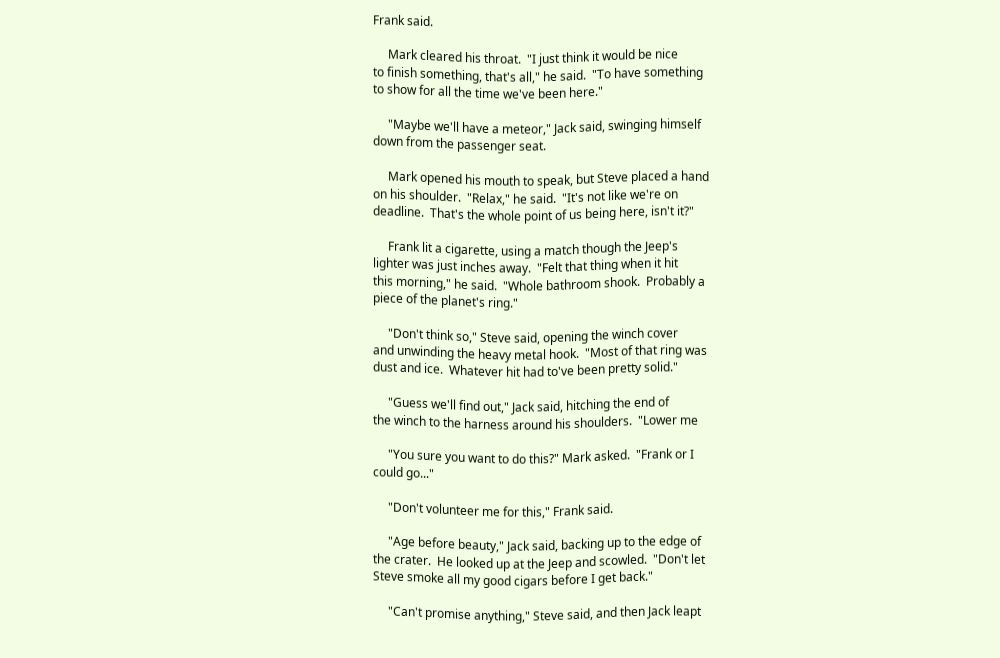Frank said.

     Mark cleared his throat.  "I just think it would be nice
to finish something, that's all," he said.  "To have something
to show for all the time we've been here."

     "Maybe we'll have a meteor," Jack said, swinging himself
down from the passenger seat.

     Mark opened his mouth to speak, but Steve placed a hand
on his shoulder.  "Relax," he said.  "It's not like we're on
deadline.  That's the whole point of us being here, isn't it?"

     Frank lit a cigarette, using a match though the Jeep's
lighter was just inches away.  "Felt that thing when it hit
this morning," he said.  "Whole bathroom shook.  Probably a
piece of the planet's ring."

     "Don't think so," Steve said, opening the winch cover
and unwinding the heavy metal hook.  "Most of that ring was
dust and ice.  Whatever hit had to've been pretty solid."

     "Guess we'll find out," Jack said, hitching the end of
the winch to the harness around his shoulders.  "Lower me

     "You sure you want to do this?" Mark asked.  "Frank or I
could go..."

     "Don't volunteer me for this," Frank said.

     "Age before beauty," Jack said, backing up to the edge of
the crater.  He looked up at the Jeep and scowled.  "Don't let
Steve smoke all my good cigars before I get back."

     "Can't promise anything," Steve said, and then Jack leapt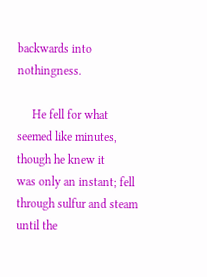backwards into nothingness.

     He fell for what seemed like minutes, though he knew it
was only an instant; fell through sulfur and steam until the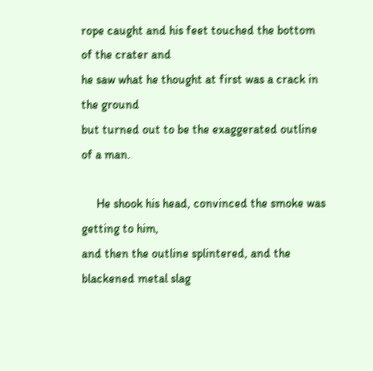rope caught and his feet touched the bottom of the crater and
he saw what he thought at first was a crack in the ground
but turned out to be the exaggerated outline of a man.

     He shook his head, convinced the smoke was getting to him,
and then the outline splintered, and the blackened metal slag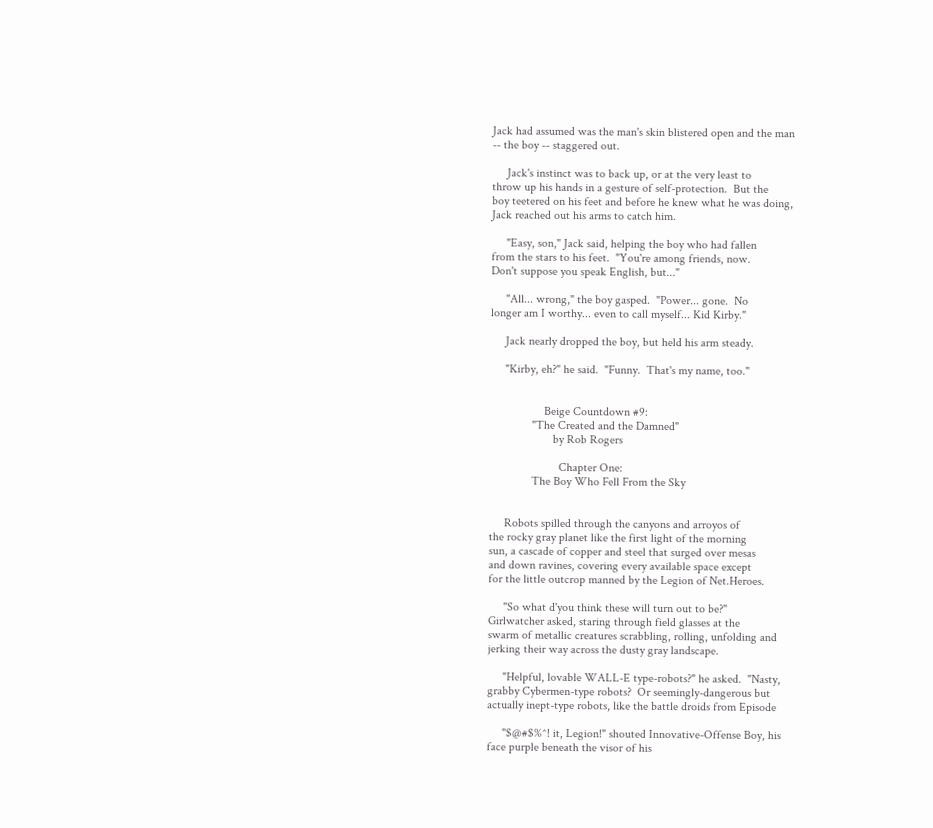Jack had assumed was the man's skin blistered open and the man
-- the boy -- staggered out.

     Jack's instinct was to back up, or at the very least to
throw up his hands in a gesture of self-protection.  But the
boy teetered on his feet and before he knew what he was doing,
Jack reached out his arms to catch him.

     "Easy, son," Jack said, helping the boy who had fallen
from the stars to his feet.  "You're among friends, now.
Don't suppose you speak English, but..."

     "All... wrong," the boy gasped.  "Power... gone.  No
longer am I worthy... even to call myself... Kid Kirby."

     Jack nearly dropped the boy, but held his arm steady.

     "Kirby, eh?" he said.  "Funny.  That's my name, too."


                  Beige Countdown #9:
              "The Created and the Damned"
                     by Rob Rogers

                       Chapter One:
              The Boy Who Fell From the Sky


     Robots spilled through the canyons and arroyos of
the rocky gray planet like the first light of the morning
sun, a cascade of copper and steel that surged over mesas
and down ravines, covering every available space except
for the little outcrop manned by the Legion of Net.Heroes.

     "So what d'you think these will turn out to be?"
Girlwatcher asked, staring through field glasses at the
swarm of metallic creatures scrabbling, rolling, unfolding and
jerking their way across the dusty gray landscape.

     "Helpful, lovable WALL-E type-robots?" he asked.  "Nasty,
grabby Cybermen-type robots?  Or seemingly-dangerous but
actually inept-type robots, like the battle droids from Episode

     "$@#$%^! it, Legion!" shouted Innovative-Offense Boy, his
face purple beneath the visor of his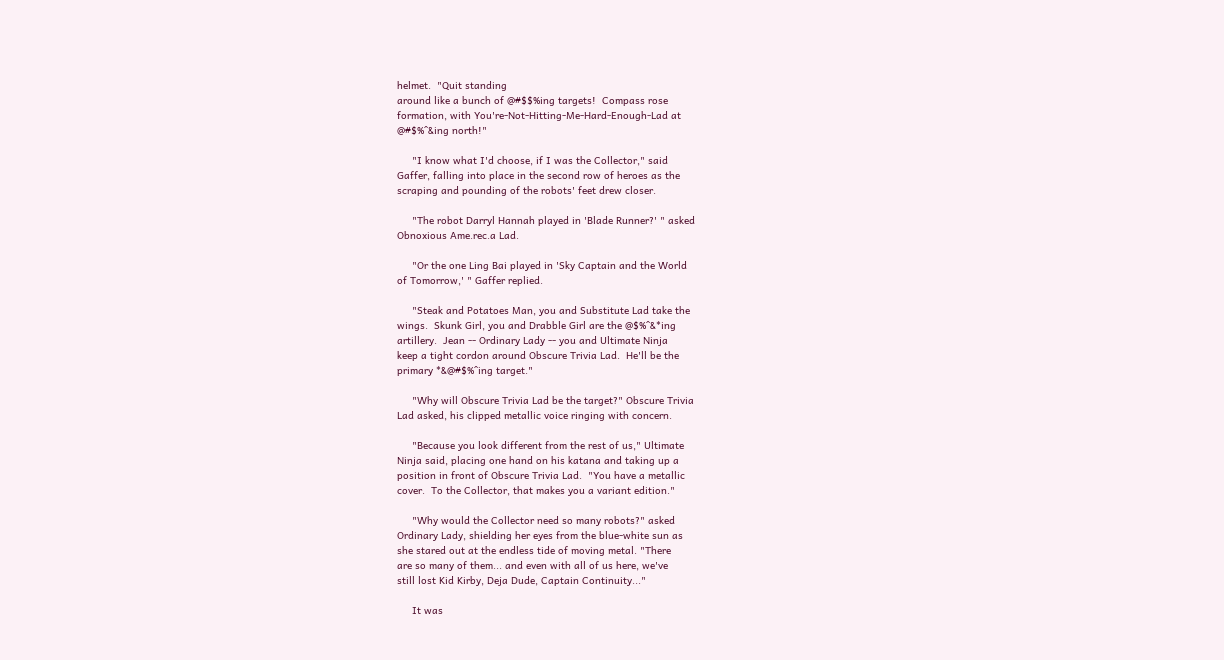helmet.  "Quit standing
around like a bunch of @#$$%ing targets!  Compass rose
formation, with You're-Not-Hitting-Me-Hard-Enough-Lad at
@#$%^&ing north!"

     "I know what I'd choose, if I was the Collector," said
Gaffer, falling into place in the second row of heroes as the
scraping and pounding of the robots' feet drew closer.

     "The robot Darryl Hannah played in 'Blade Runner?' " asked
Obnoxious Ame.rec.a Lad.

     "Or the one Ling Bai played in 'Sky Captain and the World
of Tomorrow,' " Gaffer replied.

     "Steak and Potatoes Man, you and Substitute Lad take the
wings.  Skunk Girl, you and Drabble Girl are the @$%^&*ing
artillery.  Jean -- Ordinary Lady -- you and Ultimate Ninja
keep a tight cordon around Obscure Trivia Lad.  He'll be the
primary *&@#$%^ing target."

     "Why will Obscure Trivia Lad be the target?" Obscure Trivia
Lad asked, his clipped metallic voice ringing with concern.

     "Because you look different from the rest of us," Ultimate
Ninja said, placing one hand on his katana and taking up a
position in front of Obscure Trivia Lad.  "You have a metallic
cover.  To the Collector, that makes you a variant edition."

     "Why would the Collector need so many robots?" asked
Ordinary Lady, shielding her eyes from the blue-white sun as
she stared out at the endless tide of moving metal. "There
are so many of them... and even with all of us here, we've
still lost Kid Kirby, Deja Dude, Captain Continuity..."

     It was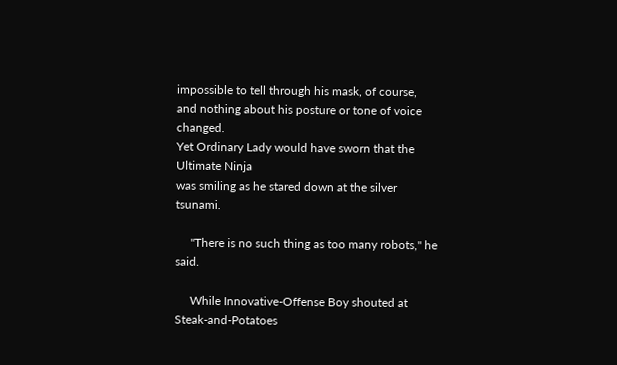impossible to tell through his mask, of course,
and nothing about his posture or tone of voice changed.
Yet Ordinary Lady would have sworn that the Ultimate Ninja
was smiling as he stared down at the silver tsunami.

     "There is no such thing as too many robots," he said.

     While Innovative-Offense Boy shouted at Steak-and-Potatoes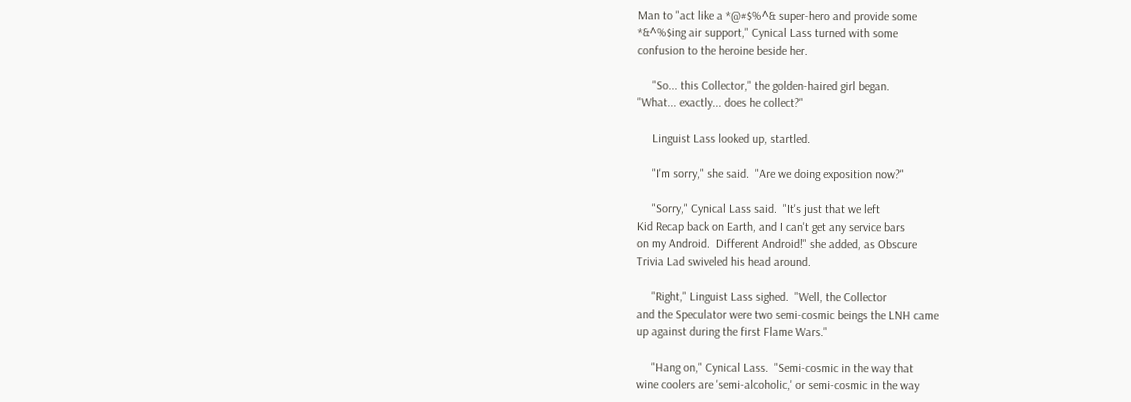Man to "act like a *@#$%^& super-hero and provide some
*&^%$ing air support," Cynical Lass turned with some
confusion to the heroine beside her.

     "So... this Collector," the golden-haired girl began.
"What... exactly... does he collect?"

     Linguist Lass looked up, startled.

     "I'm sorry," she said.  "Are we doing exposition now?"

     "Sorry," Cynical Lass said.  "It's just that we left
Kid Recap back on Earth, and I can't get any service bars
on my Android.  Different Android!" she added, as Obscure
Trivia Lad swiveled his head around.

     "Right," Linguist Lass sighed.  "Well, the Collector
and the Speculator were two semi-cosmic beings the LNH came
up against during the first Flame Wars."

     "Hang on," Cynical Lass.  "Semi-cosmic in the way that
wine coolers are 'semi-alcoholic,' or semi-cosmic in the way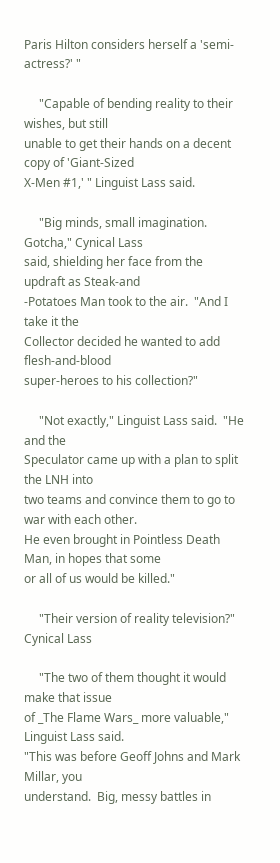Paris Hilton considers herself a 'semi-actress?' "

     "Capable of bending reality to their wishes, but still
unable to get their hands on a decent copy of 'Giant-Sized
X-Men #1,' " Linguist Lass said.

     "Big minds, small imagination.  Gotcha," Cynical Lass
said, shielding her face from the updraft as Steak-and
-Potatoes Man took to the air.  "And I take it the
Collector decided he wanted to add flesh-and-blood
super-heroes to his collection?"

     "Not exactly," Linguist Lass said.  "He and the
Speculator came up with a plan to split the LNH into
two teams and convince them to go to war with each other.
He even brought in Pointless Death Man, in hopes that some
or all of us would be killed."

     "Their version of reality television?" Cynical Lass

     "The two of them thought it would make that issue
of _The Flame Wars_ more valuable," Linguist Lass said.
"This was before Geoff Johns and Mark Millar, you
understand.  Big, messy battles in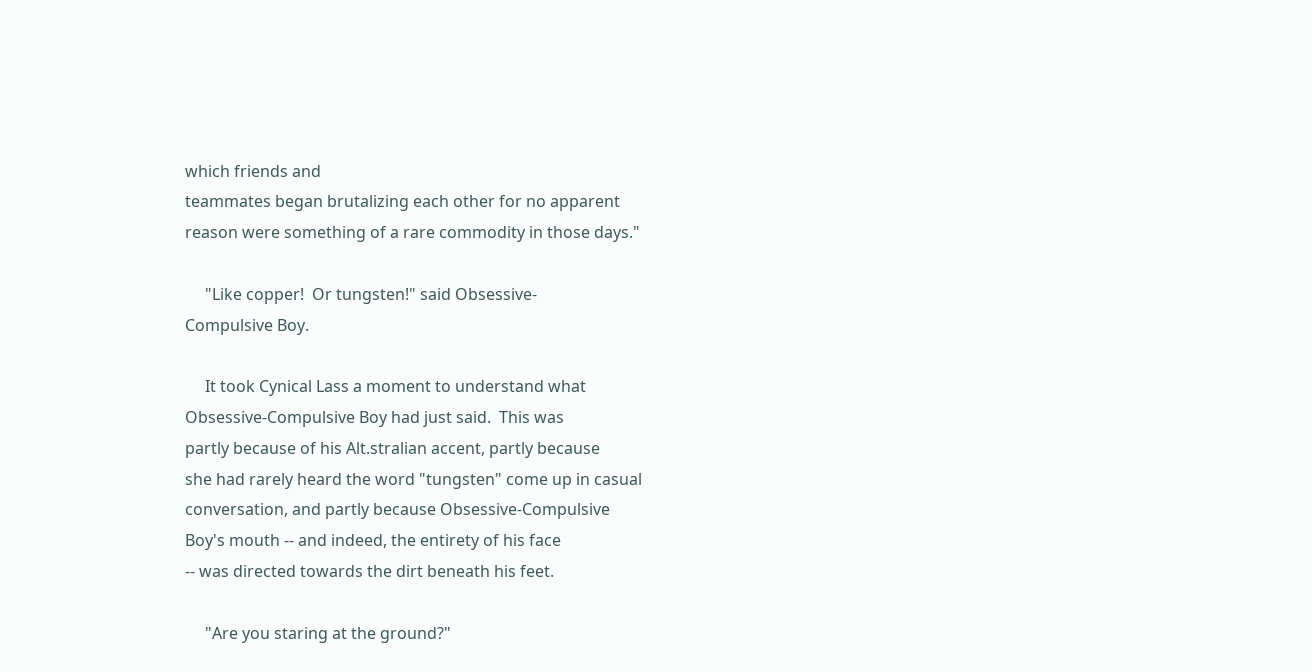which friends and
teammates began brutalizing each other for no apparent
reason were something of a rare commodity in those days."

     "Like copper!  Or tungsten!" said Obsessive-
Compulsive Boy.

     It took Cynical Lass a moment to understand what
Obsessive-Compulsive Boy had just said.  This was
partly because of his Alt.stralian accent, partly because
she had rarely heard the word "tungsten" come up in casual
conversation, and partly because Obsessive-Compulsive
Boy's mouth -- and indeed, the entirety of his face
-- was directed towards the dirt beneath his feet.

     "Are you staring at the ground?"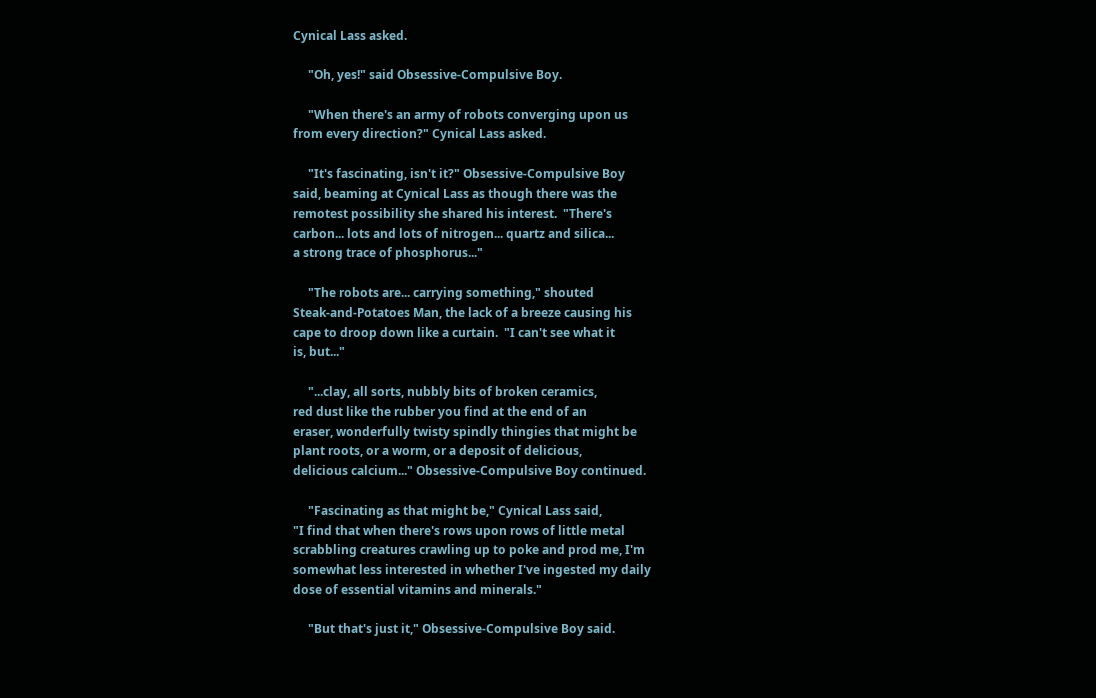Cynical Lass asked.

     "Oh, yes!" said Obsessive-Compulsive Boy.

     "When there's an army of robots converging upon us
from every direction?" Cynical Lass asked.

     "It's fascinating, isn't it?" Obsessive-Compulsive Boy
said, beaming at Cynical Lass as though there was the
remotest possibility she shared his interest.  "There's
carbon... lots and lots of nitrogen... quartz and silica...
a strong trace of phosphorus..."

     "The robots are... carrying something," shouted
Steak-and-Potatoes Man, the lack of a breeze causing his
cape to droop down like a curtain.  "I can't see what it
is, but..."

     "...clay, all sorts, nubbly bits of broken ceramics,
red dust like the rubber you find at the end of an
eraser, wonderfully twisty spindly thingies that might be
plant roots, or a worm, or a deposit of delicious,
delicious calcium..." Obsessive-Compulsive Boy continued.

     "Fascinating as that might be," Cynical Lass said,
"I find that when there's rows upon rows of little metal
scrabbling creatures crawling up to poke and prod me, I'm
somewhat less interested in whether I've ingested my daily
dose of essential vitamins and minerals."

     "But that's just it," Obsessive-Compulsive Boy said.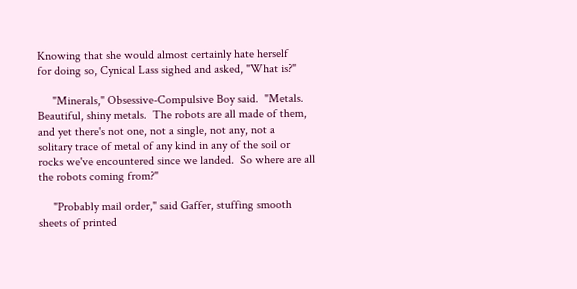Knowing that she would almost certainly hate herself
for doing so, Cynical Lass sighed and asked, "What is?"

     "Minerals," Obsessive-Compulsive Boy said.  "Metals.
Beautiful, shiny metals.  The robots are all made of them,
and yet there's not one, not a single, not any, not a
solitary trace of metal of any kind in any of the soil or
rocks we've encountered since we landed.  So where are all
the robots coming from?"

     "Probably mail order," said Gaffer, stuffing smooth
sheets of printed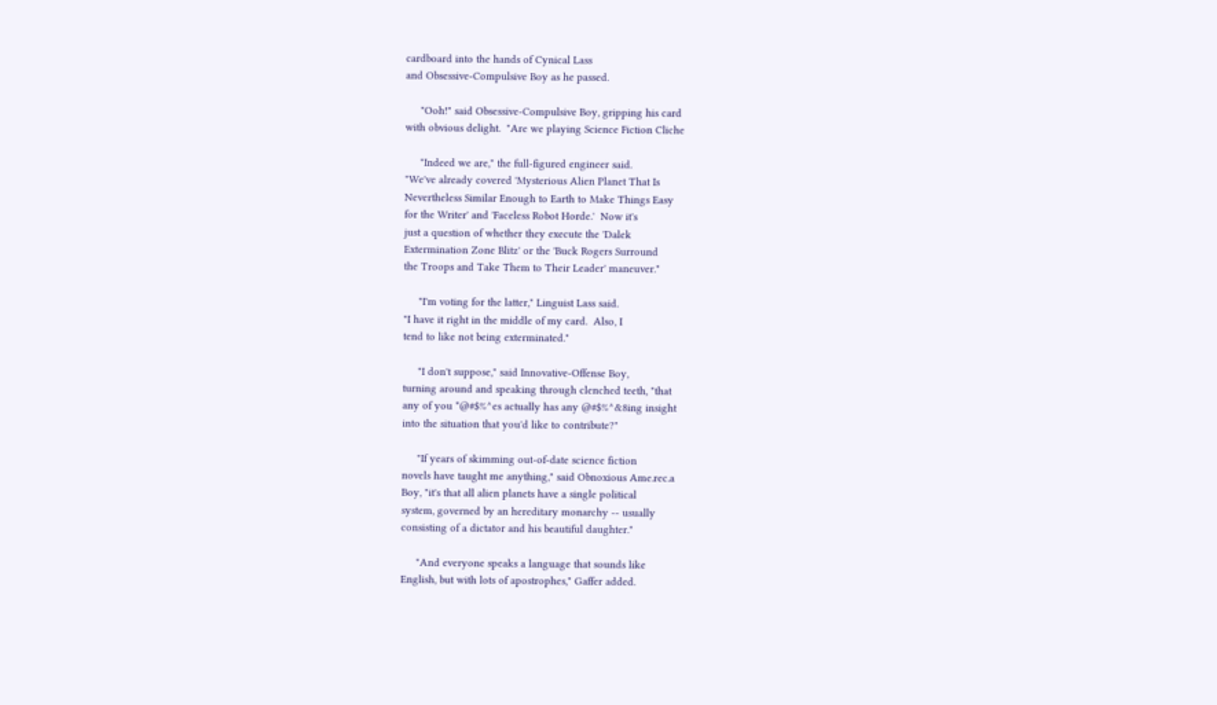cardboard into the hands of Cynical Lass
and Obsessive-Compulsive Boy as he passed.

     "Ooh!" said Obsessive-Compulsive Boy, gripping his card
with obvious delight.  "Are we playing Science Fiction Cliche

     "Indeed we are," the full-figured engineer said.
"We've already covered 'Mysterious Alien Planet That Is
Nevertheless Similar Enough to Earth to Make Things Easy
for the Writer' and 'Faceless Robot Horde.'  Now it's
just a question of whether they execute the 'Dalek
Extermination Zone Blitz' or the 'Buck Rogers Surround
the Troops and Take Them to Their Leader' maneuver."

     "I'm voting for the latter," Linguist Lass said.
"I have it right in the middle of my card.  Also, I
tend to like not being exterminated."

     "I don't suppose," said Innovative-Offense Boy,
turning around and speaking through clenched teeth, "that
any of you *@#$%^es actually has any @#$%^&8ing insight
into the situation that you'd like to contribute?"

     "If years of skimming out-of-date science fiction
novels have taught me anything," said Obnoxious Ame.rec.a
Boy, "it's that all alien planets have a single political
system, governed by an hereditary monarchy -- usually
consisting of a dictator and his beautiful daughter."

     "And everyone speaks a language that sounds like
English, but with lots of apostrophes," Gaffer added.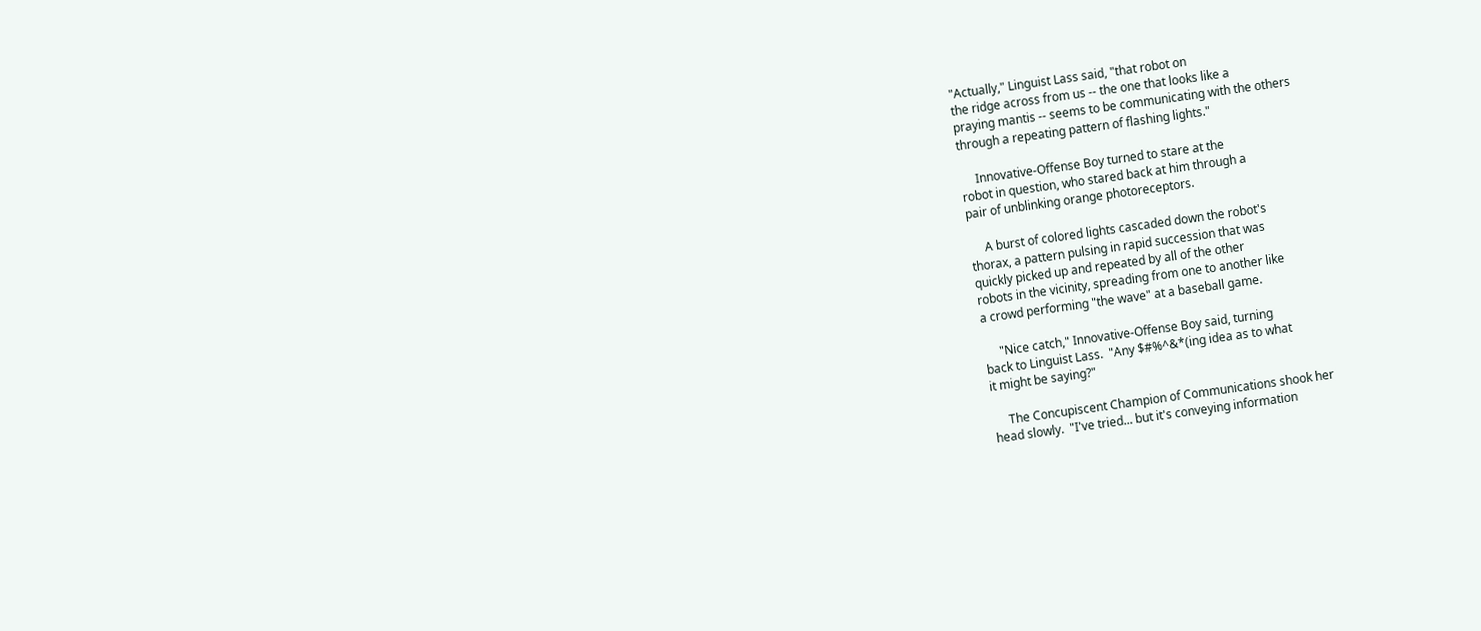"Actually," Linguist Lass said, "that robot on
the ridge across from us -- the one that looks like a
praying mantis -- seems to be communicating with the others
through a repeating pattern of flashing lights."

     Innovative-Offense Boy turned to stare at the
robot in question, who stared back at him through a
pair of unblinking orange photoreceptors.

     A burst of colored lights cascaded down the robot's
thorax, a pattern pulsing in rapid succession that was
quickly picked up and repeated by all of the other
robots in the vicinity, spreading from one to another like
a crowd performing "the wave" at a baseball game.

     "Nice catch," Innovative-Offense Boy said, turning
back to Linguist Lass.  "Any $#%^&*(ing idea as to what
it might be saying?"

     The Concupiscent Champion of Communications shook her
head slowly.  "I've tried... but it's conveying information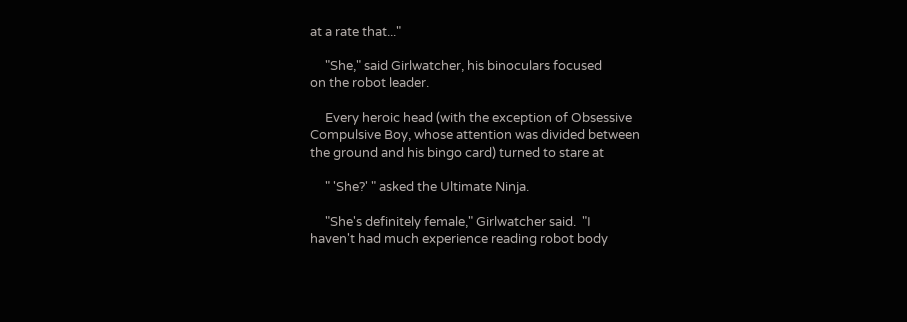at a rate that..."

     "She," said Girlwatcher, his binoculars focused
on the robot leader.

     Every heroic head (with the exception of Obsessive
Compulsive Boy, whose attention was divided between
the ground and his bingo card) turned to stare at

     " 'She?' " asked the Ultimate Ninja.

     "She's definitely female," Girlwatcher said.  "I
haven't had much experience reading robot body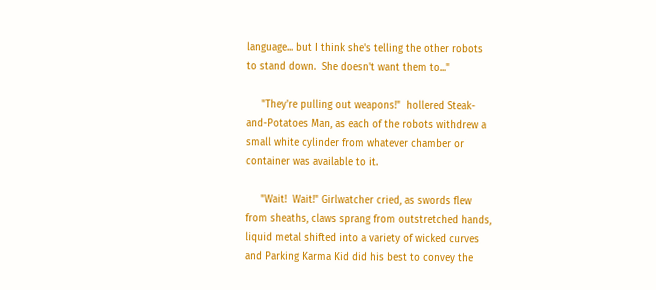language... but I think she's telling the other robots
to stand down.  She doesn't want them to..."

     "They're pulling out weapons!"  hollered Steak-
and-Potatoes Man, as each of the robots withdrew a
small white cylinder from whatever chamber or
container was available to it.

     "Wait!  Wait!" Girlwatcher cried, as swords flew
from sheaths, claws sprang from outstretched hands,
liquid metal shifted into a variety of wicked curves
and Parking Karma Kid did his best to convey the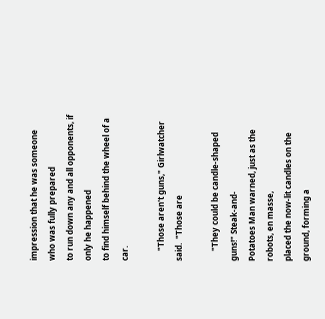impression that he was someone who was fully prepared
to run down any and all opponents, if only he happened
to find himself behind the wheel of a car.

     "Those aren't guns," Girlwatcher said.  "Those are

     "They could be candle-shaped guns!" Steak-and-
Potatoes Man warned, just as the robots, en masse,
placed the now-lit candles on the ground, forming a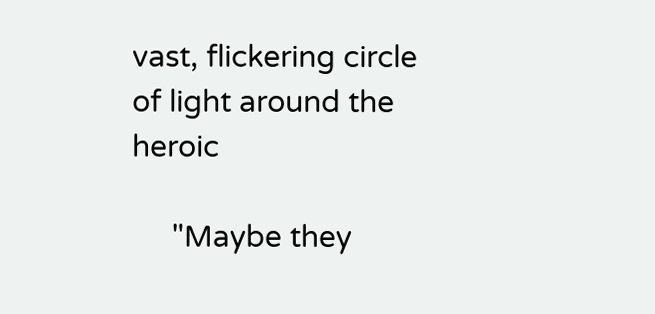vast, flickering circle of light around the heroic

     "Maybe they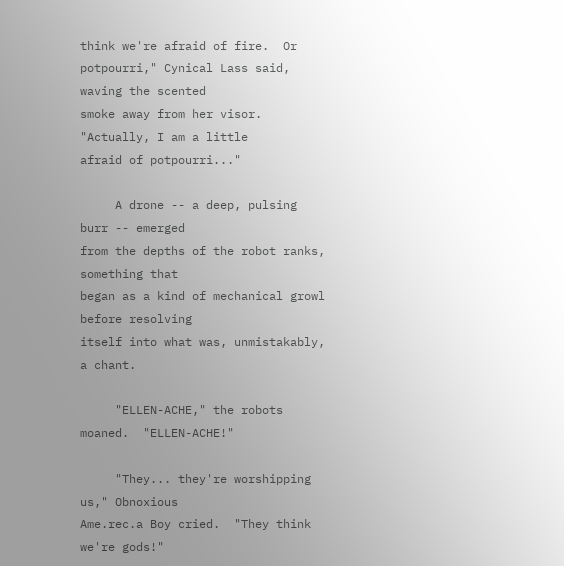think we're afraid of fire.  Or
potpourri," Cynical Lass said, waving the scented
smoke away from her visor.  "Actually, I am a little
afraid of potpourri..."

     A drone -- a deep, pulsing burr -- emerged
from the depths of the robot ranks, something that
began as a kind of mechanical growl before resolving
itself into what was, unmistakably, a chant.

     "ELLEN-ACHE," the robots moaned.  "ELLEN-ACHE!"

     "They... they're worshipping us," Obnoxious
Ame.rec.a Boy cried.  "They think we're gods!"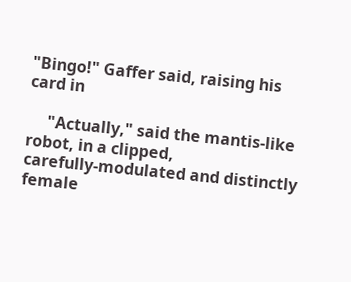"Bingo!" Gaffer said, raising his card in

     "Actually," said the mantis-like robot, in a clipped,
carefully-modulated and distinctly female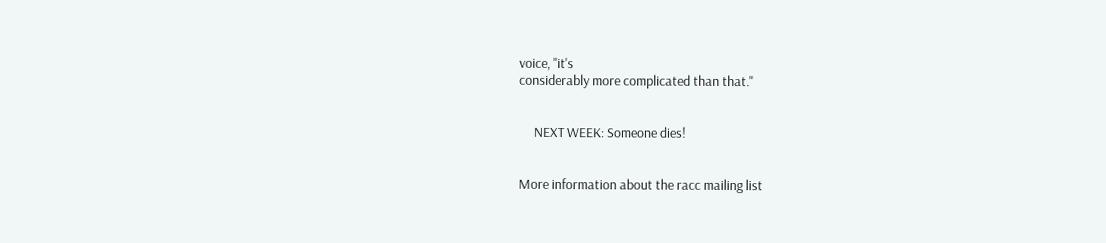voice, "it's
considerably more complicated than that."


     NEXT WEEK: Someone dies!


More information about the racc mailing list